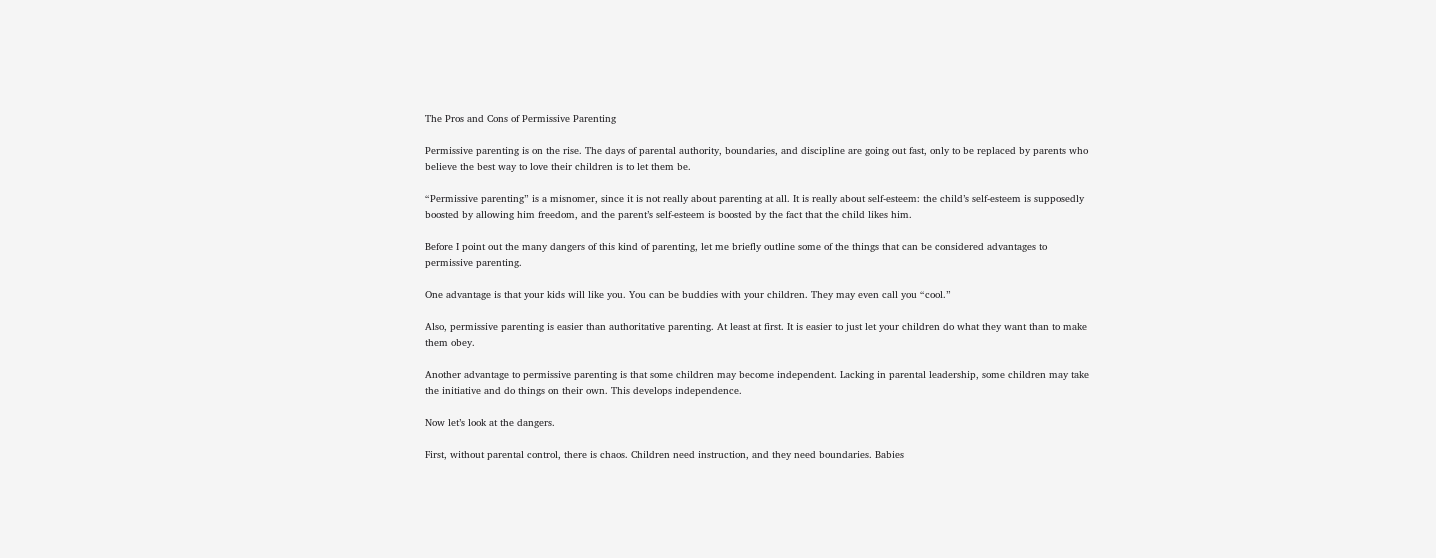The Pros and Cons of Permissive Parenting

Permissive parenting is on the rise. The days of parental authority, boundaries, and discipline are going out fast, only to be replaced by parents who believe the best way to love their children is to let them be.

“Permissive parenting” is a misnomer, since it is not really about parenting at all. It is really about self-esteem: the child’s self-esteem is supposedly boosted by allowing him freedom, and the parent’s self-esteem is boosted by the fact that the child likes him.

Before I point out the many dangers of this kind of parenting, let me briefly outline some of the things that can be considered advantages to permissive parenting.

One advantage is that your kids will like you. You can be buddies with your children. They may even call you “cool.”

Also, permissive parenting is easier than authoritative parenting. At least at first. It is easier to just let your children do what they want than to make them obey.

Another advantage to permissive parenting is that some children may become independent. Lacking in parental leadership, some children may take the initiative and do things on their own. This develops independence.

Now let’s look at the dangers.

First, without parental control, there is chaos. Children need instruction, and they need boundaries. Babies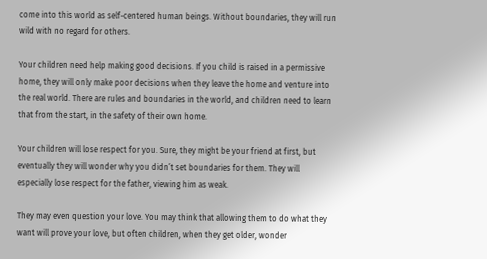come into this world as self-centered human beings. Without boundaries, they will run wild with no regard for others.

Your children need help making good decisions. If you child is raised in a permissive home, they will only make poor decisions when they leave the home and venture into the real world. There are rules and boundaries in the world, and children need to learn that from the start, in the safety of their own home.

Your children will lose respect for you. Sure, they might be your friend at first, but eventually they will wonder why you didn’t set boundaries for them. They will especially lose respect for the father, viewing him as weak.

They may even question your love. You may think that allowing them to do what they want will prove your love, but often children, when they get older, wonder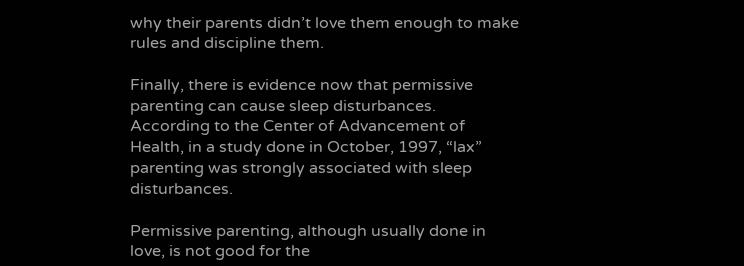why their parents didn’t love them enough to make rules and discipline them.

Finally, there is evidence now that permissive parenting can cause sleep disturbances. According to the Center of Advancement of Health, in a study done in October, 1997, “lax” parenting was strongly associated with sleep disturbances.

Permissive parenting, although usually done in love, is not good for the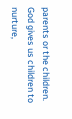parents or the children. God gives us children to nurture,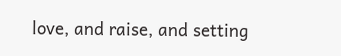love, and raise, and setting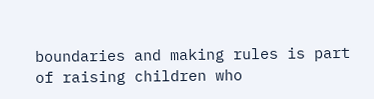boundaries and making rules is part of raising children who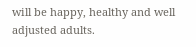will be happy, healthy and well adjusted adults.